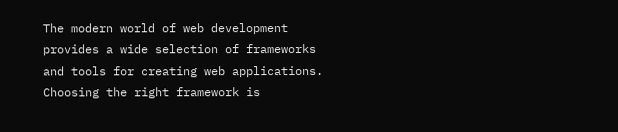The modern world of web development provides a wide selection of frameworks and tools for creating web applications. Choosing the right framework is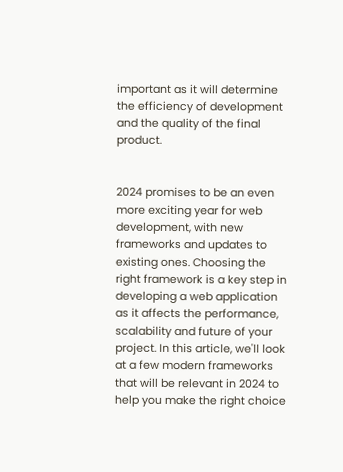important as it will determine the efficiency of development and the quality of the final product.


2024 promises to be an even more exciting year for web development, with new frameworks and updates to existing ones. Choosing the right framework is a key step in developing a web application as it affects the performance, scalability and future of your project. In this article, we'll look at a few modern frameworks that will be relevant in 2024 to help you make the right choice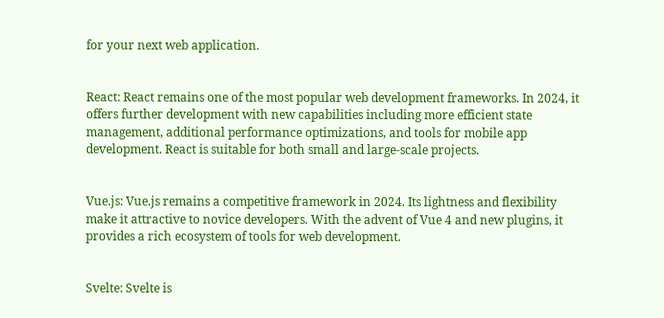for your next web application.


React: React remains one of the most popular web development frameworks. In 2024, it offers further development with new capabilities including more efficient state management, additional performance optimizations, and tools for mobile app development. React is suitable for both small and large-scale projects.


Vue.js: Vue.js remains a competitive framework in 2024. Its lightness and flexibility make it attractive to novice developers. With the advent of Vue 4 and new plugins, it provides a rich ecosystem of tools for web development.


Svelte: Svelte is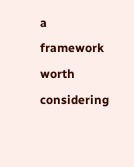a framework worth considering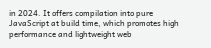in 2024. It offers compilation into pure JavaScript at build time, which promotes high performance and lightweight web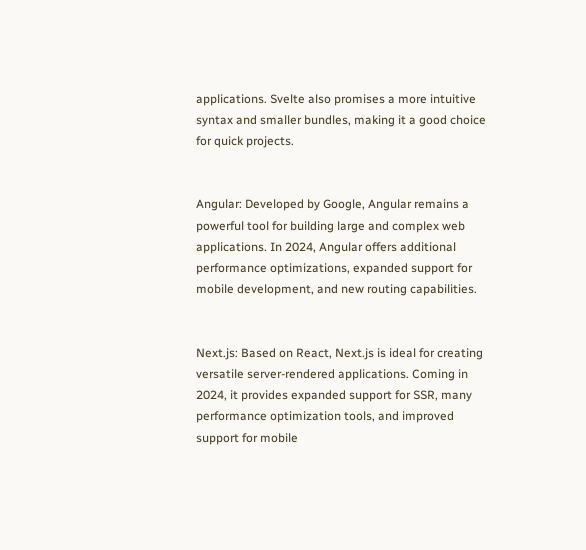applications. Svelte also promises a more intuitive syntax and smaller bundles, making it a good choice for quick projects.


Angular: Developed by Google, Angular remains a powerful tool for building large and complex web applications. In 2024, Angular offers additional performance optimizations, expanded support for mobile development, and new routing capabilities.


Next.js: Based on React, Next.js is ideal for creating versatile server-rendered applications. Coming in 2024, it provides expanded support for SSR, many performance optimization tools, and improved support for mobile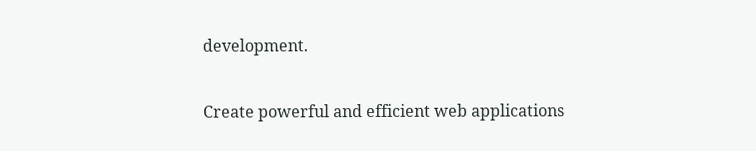development.


Create powerful and efficient web applications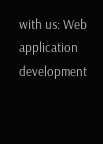with us: Web application development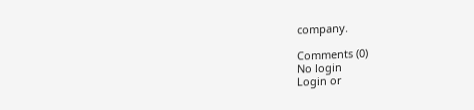company.

Comments (0)
No login
Login or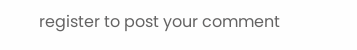register to post your comment